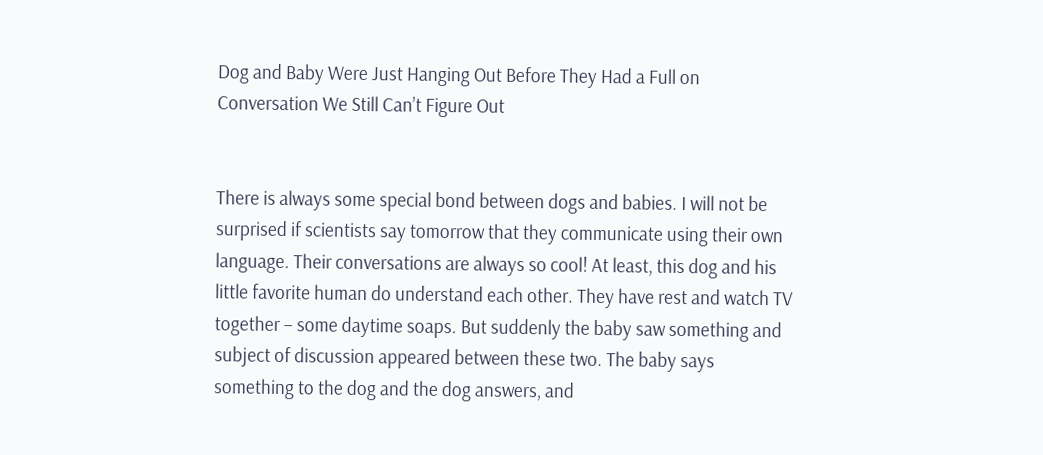Dog and Baby Were Just Hanging Out Before They Had a Full on Conversation We Still Can’t Figure Out


There is always some special bond between dogs and babies. I will not be surprised if scientists say tomorrow that they communicate using their own language. Their conversations are always so cool! At least, this dog and his little favorite human do understand each other. They have rest and watch TV together – some daytime soaps. But suddenly the baby saw something and subject of discussion appeared between these two. The baby says something to the dog and the dog answers, and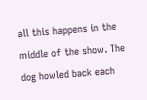all this happens in the middle of the show. The dog howled back each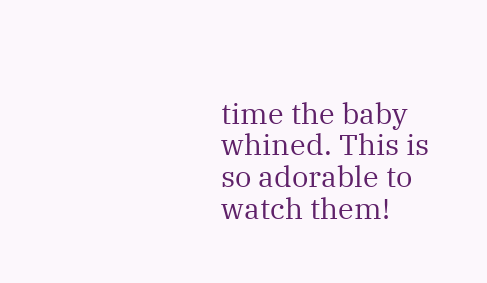time the baby whined. This is so adorable to watch them!